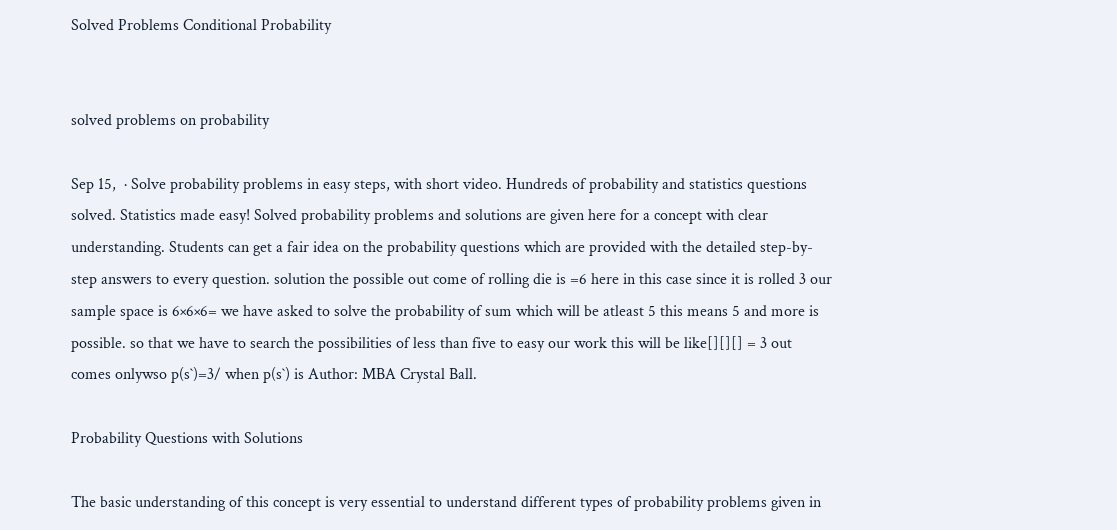Solved Problems Conditional Probability


solved problems on probability

Sep 15,  · Solve probability problems in easy steps, with short video. Hundreds of probability and statistics questions solved. Statistics made easy! Solved probability problems and solutions are given here for a concept with clear understanding. Students can get a fair idea on the probability questions which are provided with the detailed step-by-step answers to every question. solution the possible out come of rolling die is =6 here in this case since it is rolled 3 our sample space is 6×6×6= we have asked to solve the probability of sum which will be atleast 5 this means 5 and more is possible. so that we have to search the possibilities of less than five to easy our work this will be like[][][] = 3 out comes onlywso p(s`)=3/ when p(s`) is Author: MBA Crystal Ball.

Probability Questions with Solutions

The basic understanding of this concept is very essential to understand different types of probability problems given in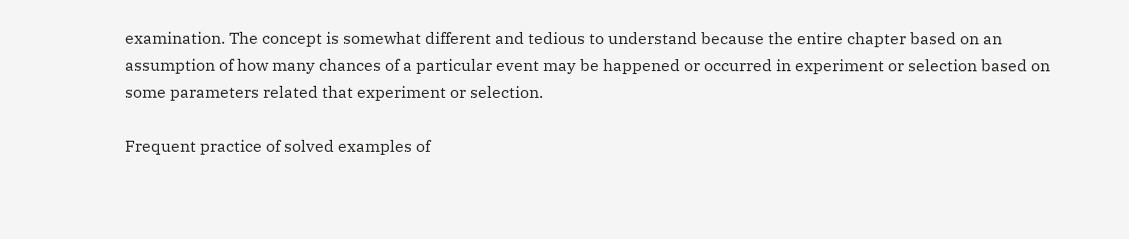examination. The concept is somewhat different and tedious to understand because the entire chapter based on an assumption of how many chances of a particular event may be happened or occurred in experiment or selection based on some parameters related that experiment or selection.

Frequent practice of solved examples of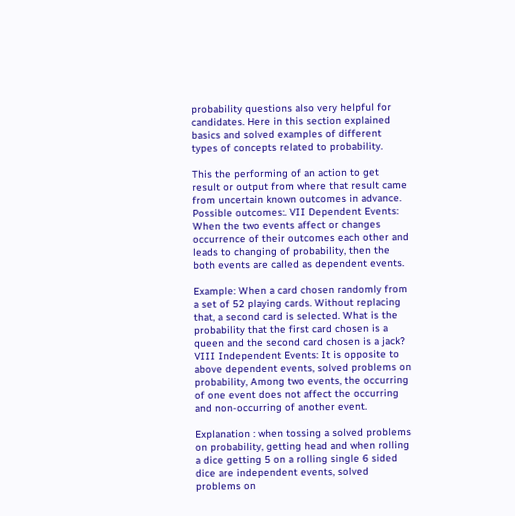probability questions also very helpful for candidates. Here in this section explained basics and solved examples of different types of concepts related to probability.

This the performing of an action to get result or output from where that result came from uncertain known outcomes in advance. Possible outcomes:. VII Dependent Events: When the two events affect or changes occurrence of their outcomes each other and leads to changing of probability, then the both events are called as dependent events.

Example: When a card chosen randomly from a set of 52 playing cards. Without replacing that, a second card is selected. What is the probability that the first card chosen is a queen and the second card chosen is a jack? VIII Independent Events: It is opposite to above dependent events, solved problems on probability, Among two events, the occurring of one event does not affect the occurring and non-occurring of another event.

Explanation : when tossing a solved problems on probability, getting head and when rolling a dice getting 5 on a rolling single 6 sided dice are independent events, solved problems on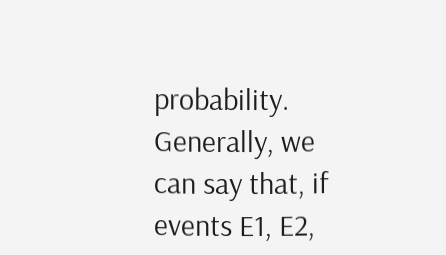probability. Generally, we can say that, if events E1, E2,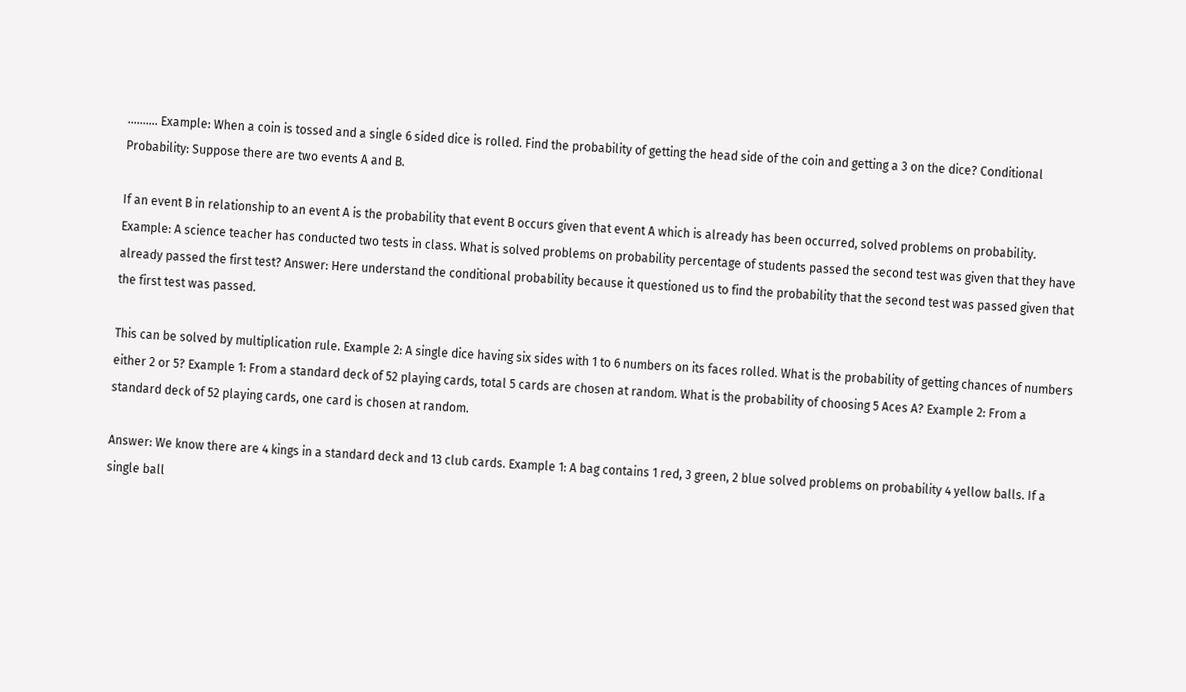………. Example: When a coin is tossed and a single 6 sided dice is rolled. Find the probability of getting the head side of the coin and getting a 3 on the dice? Conditional Probability: Suppose there are two events A and B.

If an event B in relationship to an event A is the probability that event B occurs given that event A which is already has been occurred, solved problems on probability. Example: A science teacher has conducted two tests in class. What is solved problems on probability percentage of students passed the second test was given that they have already passed the first test? Answer: Here understand the conditional probability because it questioned us to find the probability that the second test was passed given that the first test was passed.

This can be solved by multiplication rule. Example 2: A single dice having six sides with 1 to 6 numbers on its faces rolled. What is the probability of getting chances of numbers either 2 or 5? Example 1: From a standard deck of 52 playing cards, total 5 cards are chosen at random. What is the probability of choosing 5 Aces A? Example 2: From a standard deck of 52 playing cards, one card is chosen at random.

Answer: We know there are 4 kings in a standard deck and 13 club cards. Example 1: A bag contains 1 red, 3 green, 2 blue solved problems on probability 4 yellow balls. If a single ball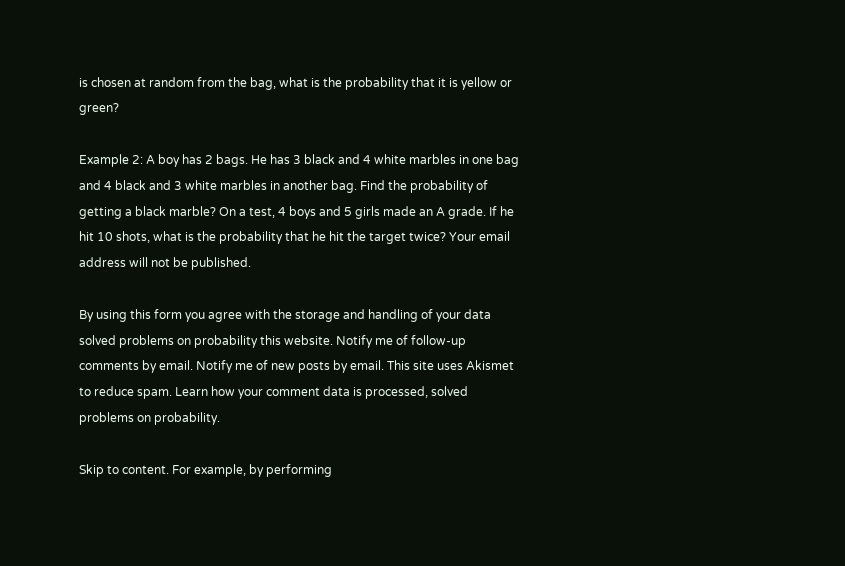is chosen at random from the bag, what is the probability that it is yellow or green?

Example 2: A boy has 2 bags. He has 3 black and 4 white marbles in one bag and 4 black and 3 white marbles in another bag. Find the probability of getting a black marble? On a test, 4 boys and 5 girls made an A grade. If he hit 10 shots, what is the probability that he hit the target twice? Your email address will not be published.

By using this form you agree with the storage and handling of your data solved problems on probability this website. Notify me of follow-up comments by email. Notify me of new posts by email. This site uses Akismet to reduce spam. Learn how your comment data is processed, solved problems on probability.

Skip to content. For example, by performing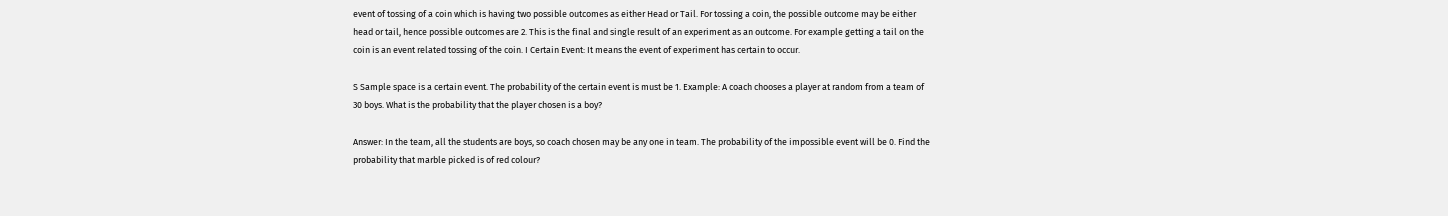event of tossing of a coin which is having two possible outcomes as either Head or Tail. For tossing a coin, the possible outcome may be either head or tail, hence possible outcomes are 2. This is the final and single result of an experiment as an outcome. For example getting a tail on the coin is an event related tossing of the coin. I Certain Event: It means the event of experiment has certain to occur.

S Sample space is a certain event. The probability of the certain event is must be 1. Example: A coach chooses a player at random from a team of 30 boys. What is the probability that the player chosen is a boy?

Answer: In the team, all the students are boys, so coach chosen may be any one in team. The probability of the impossible event will be 0. Find the probability that marble picked is of red colour?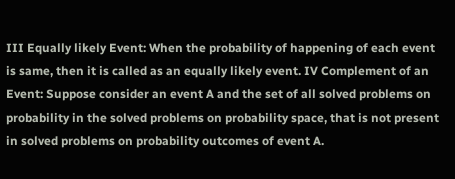III Equally likely Event: When the probability of happening of each event is same, then it is called as an equally likely event. IV Complement of an Event: Suppose consider an event A and the set of all solved problems on probability in the solved problems on probability space, that is not present in solved problems on probability outcomes of event A.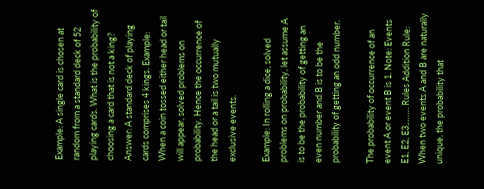Example: A single card is chosen at random from a standard deck of 52 playing cards. What is the probability of choosing a card that is not a king? Answer: A standard deck of playing cards comprises 4 kings. Example: When a coin tossed either head or tail will appear, solved problems on probability. Hence the occurrence of the head or a tail is two mutually exclusive events.

Example: In rolling a dice, solved problems on probability, let assume A is to be the probability of getting an even number and B is to be the probability of getting an odd number.

The probability of occurrence of an event A or event B is 1. Note: Events E1, E2, E3,……. Rules Addition Rule: When two events A and B are naturally unique, the probability that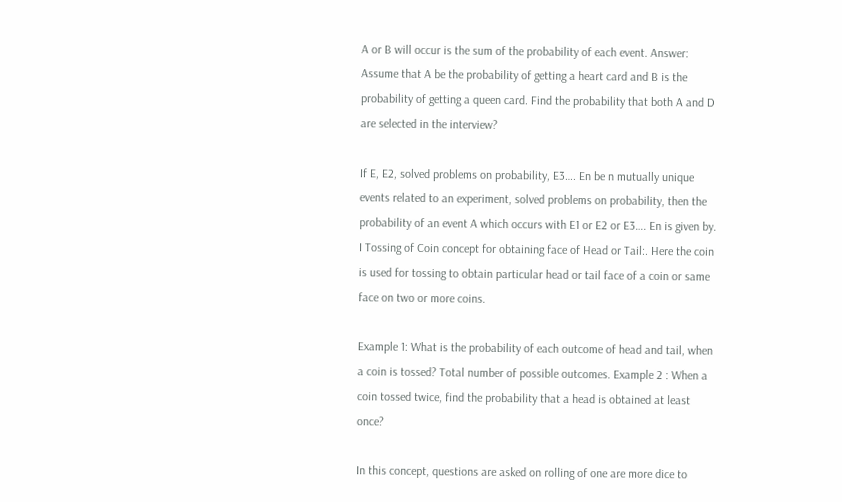A or B will occur is the sum of the probability of each event. Answer: Assume that A be the probability of getting a heart card and B is the probability of getting a queen card. Find the probability that both A and D are selected in the interview?

If E, E2, solved problems on probability, E3…. En be n mutually unique events related to an experiment, solved problems on probability, then the probability of an event A which occurs with E1 or E2 or E3…. En is given by. I Tossing of Coin concept for obtaining face of Head or Tail:. Here the coin is used for tossing to obtain particular head or tail face of a coin or same face on two or more coins.

Example 1: What is the probability of each outcome of head and tail, when a coin is tossed? Total number of possible outcomes. Example 2 : When a coin tossed twice, find the probability that a head is obtained at least once?

In this concept, questions are asked on rolling of one are more dice to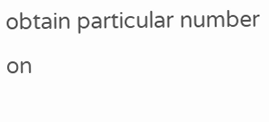obtain particular number on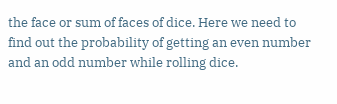the face or sum of faces of dice. Here we need to find out the probability of getting an even number and an odd number while rolling dice.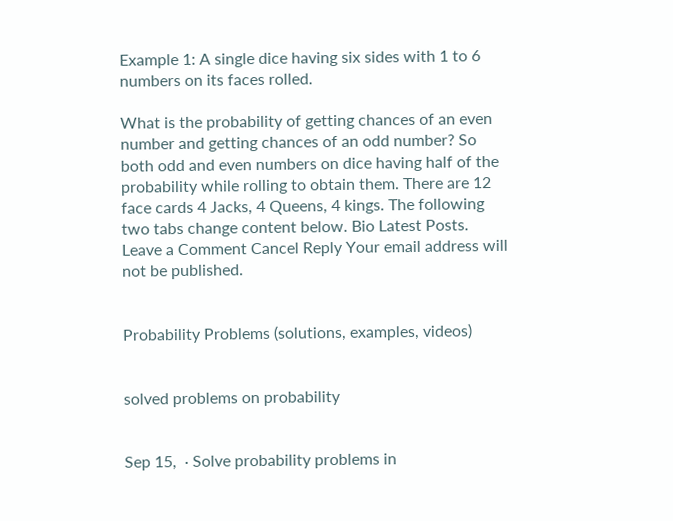Example 1: A single dice having six sides with 1 to 6 numbers on its faces rolled.

What is the probability of getting chances of an even number and getting chances of an odd number? So both odd and even numbers on dice having half of the probability while rolling to obtain them. There are 12 face cards 4 Jacks, 4 Queens, 4 kings. The following two tabs change content below. Bio Latest Posts. Leave a Comment Cancel Reply Your email address will not be published.


Probability Problems (solutions, examples, videos)


solved problems on probability


Sep 15,  · Solve probability problems in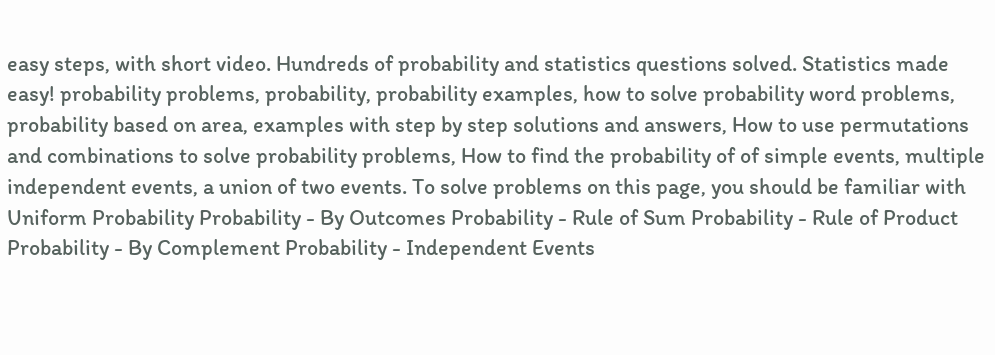easy steps, with short video. Hundreds of probability and statistics questions solved. Statistics made easy! probability problems, probability, probability examples, how to solve probability word problems, probability based on area, examples with step by step solutions and answers, How to use permutations and combinations to solve probability problems, How to find the probability of of simple events, multiple independent events, a union of two events. To solve problems on this page, you should be familiar with Uniform Probability Probability - By Outcomes Probability - Rule of Sum Probability - Rule of Product Probability - By Complement Probability - Independent Events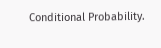Conditional Probability.